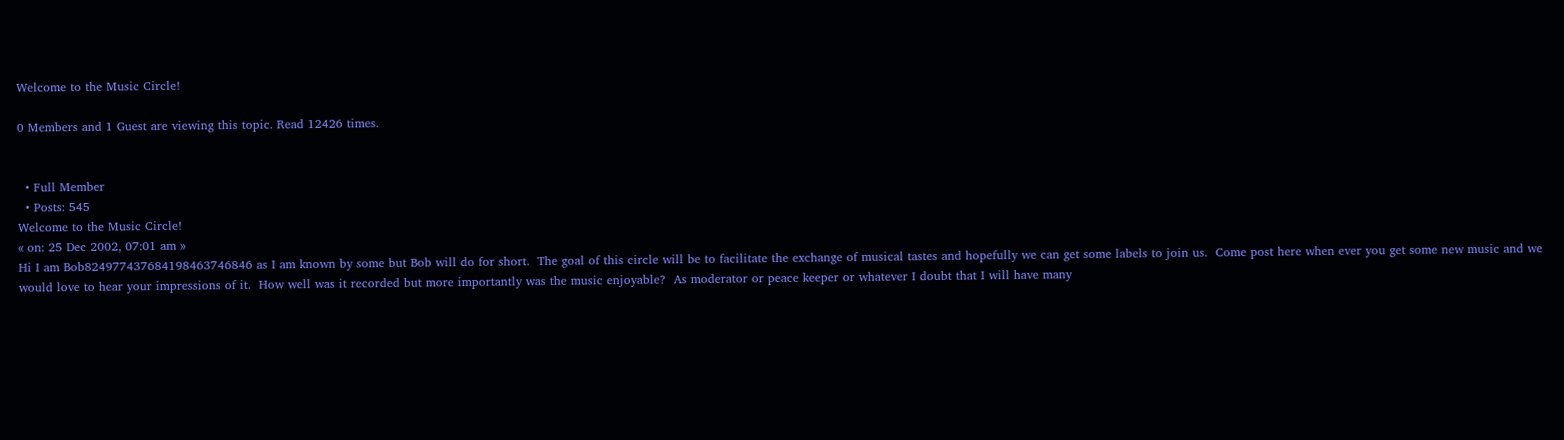Welcome to the Music Circle!

0 Members and 1 Guest are viewing this topic. Read 12426 times.


  • Full Member
  • Posts: 545
Welcome to the Music Circle!
« on: 25 Dec 2002, 07:01 am »
Hi I am Bob824977437684198463746846 as I am known by some but Bob will do for short.  The goal of this circle will be to facilitate the exchange of musical tastes and hopefully we can get some labels to join us.  Come post here when ever you get some new music and we would love to hear your impressions of it.  How well was it recorded but more importantly was the music enjoyable?  As moderator or peace keeper or whatever I doubt that I will have many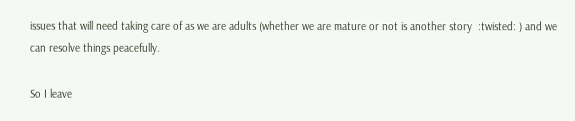issues that will need taking care of as we are adults (whether we are mature or not is another story  :twisted: ) and we can resolve things peacefully.

So I leave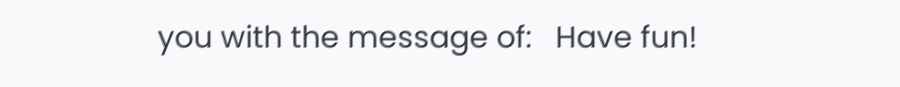you with the message of:   Have fun!